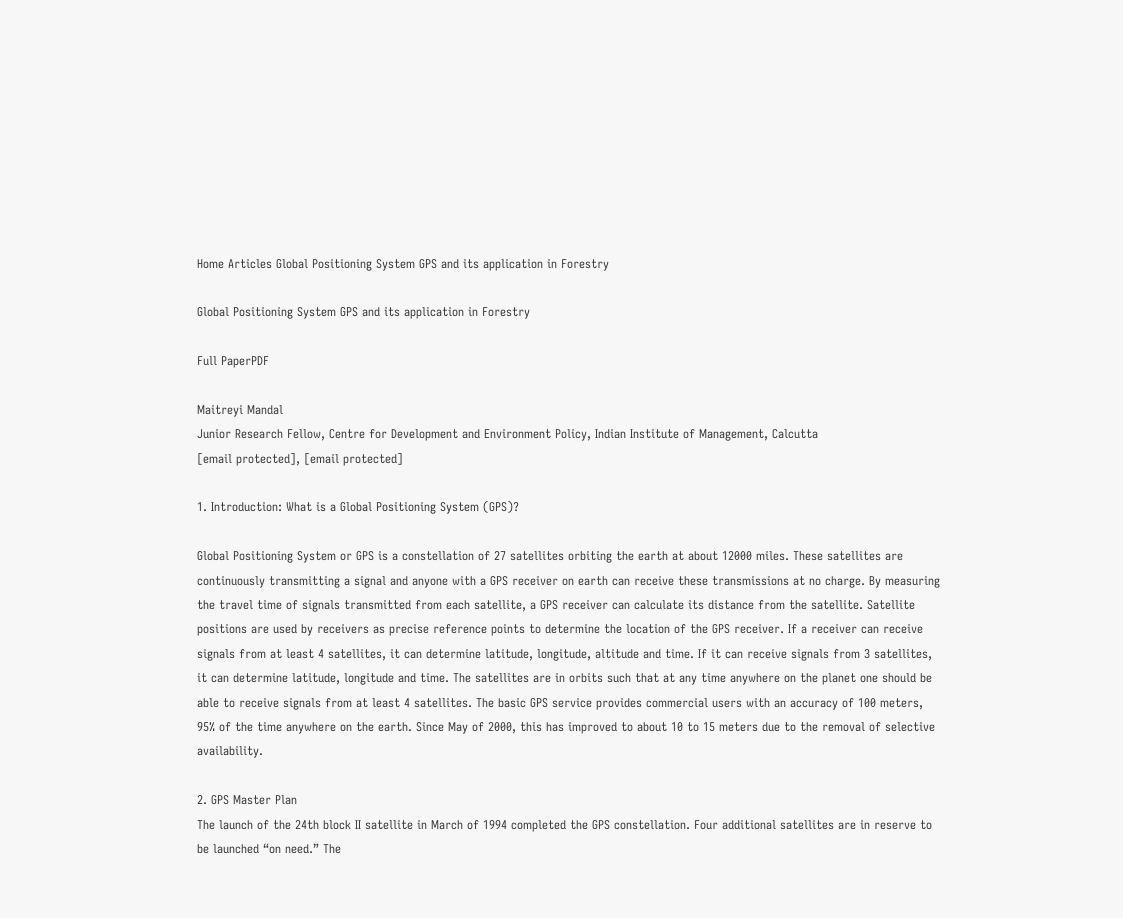Home Articles Global Positioning System GPS and its application in Forestry

Global Positioning System GPS and its application in Forestry

Full PaperPDF

Maitreyi Mandal
Junior Research Fellow, Centre for Development and Environment Policy, Indian Institute of Management, Calcutta
[email protected], [email protected]

1. Introduction: What is a Global Positioning System (GPS)?

Global Positioning System or GPS is a constellation of 27 satellites orbiting the earth at about 12000 miles. These satellites are continuously transmitting a signal and anyone with a GPS receiver on earth can receive these transmissions at no charge. By measuring the travel time of signals transmitted from each satellite, a GPS receiver can calculate its distance from the satellite. Satellite positions are used by receivers as precise reference points to determine the location of the GPS receiver. If a receiver can receive signals from at least 4 satellites, it can determine latitude, longitude, altitude and time. If it can receive signals from 3 satellites, it can determine latitude, longitude and time. The satellites are in orbits such that at any time anywhere on the planet one should be able to receive signals from at least 4 satellites. The basic GPS service provides commercial users with an accuracy of 100 meters, 95% of the time anywhere on the earth. Since May of 2000, this has improved to about 10 to 15 meters due to the removal of selective availability.

2. GPS Master Plan
The launch of the 24th block II satellite in March of 1994 completed the GPS constellation. Four additional satellites are in reserve to be launched “on need.” The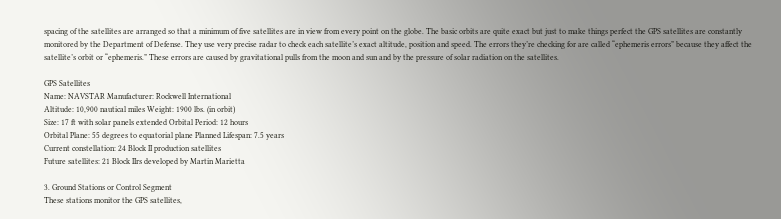spacing of the satellites are arranged so that a minimum of five satellites are in view from every point on the globe. The basic orbits are quite exact but just to make things perfect the GPS satellites are constantly monitored by the Department of Defense. They use very precise radar to check each satellite’s exact altitude, position and speed. The errors they’re checking for are called “ephemeris errors” because they affect the satellite’s orbit or “ephemeris.” These errors are caused by gravitational pulls from the moon and sun and by the pressure of solar radiation on the satellites.

GPS Satellites
Name: NAVSTAR Manufacturer: Rockwell International
Altitude: 10,900 nautical miles Weight: 1900 lbs. (in orbit)
Size: 17 ft with solar panels extended Orbital Period: 12 hours
Orbital Plane: 55 degrees to equatorial plane Planned Lifespan: 7.5 years
Current constellation: 24 Block II production satellites
Future satellites: 21 Block IIrs developed by Martin Marietta

3. Ground Stations or Control Segment
These stations monitor the GPS satellites,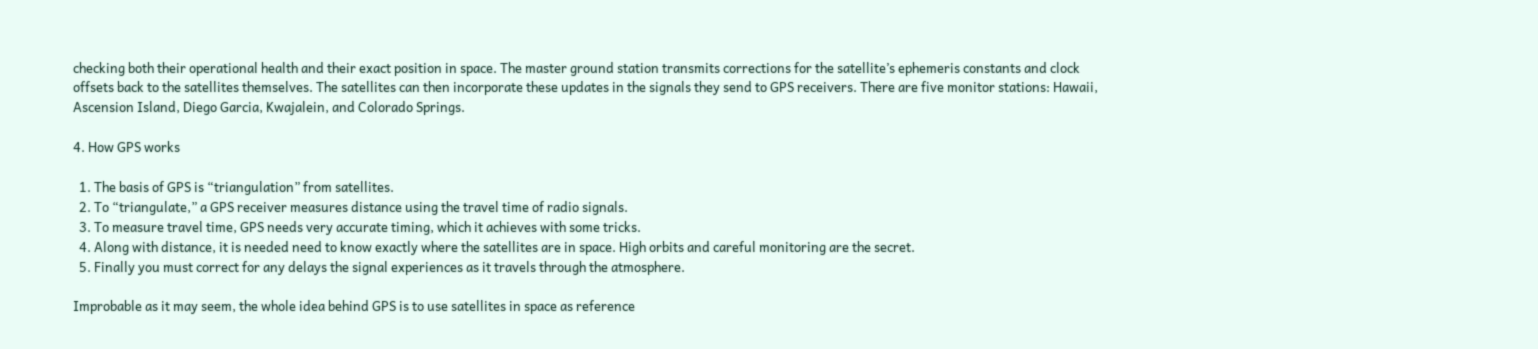checking both their operational health and their exact position in space. The master ground station transmits corrections for the satellite’s ephemeris constants and clock offsets back to the satellites themselves. The satellites can then incorporate these updates in the signals they send to GPS receivers. There are five monitor stations: Hawaii, Ascension Island, Diego Garcia, Kwajalein, and Colorado Springs.

4. How GPS works

  1. The basis of GPS is “triangulation” from satellites.
  2. To “triangulate,” a GPS receiver measures distance using the travel time of radio signals.
  3. To measure travel time, GPS needs very accurate timing, which it achieves with some tricks.
  4. Along with distance, it is needed need to know exactly where the satellites are in space. High orbits and careful monitoring are the secret.
  5. Finally you must correct for any delays the signal experiences as it travels through the atmosphere.

Improbable as it may seem, the whole idea behind GPS is to use satellites in space as reference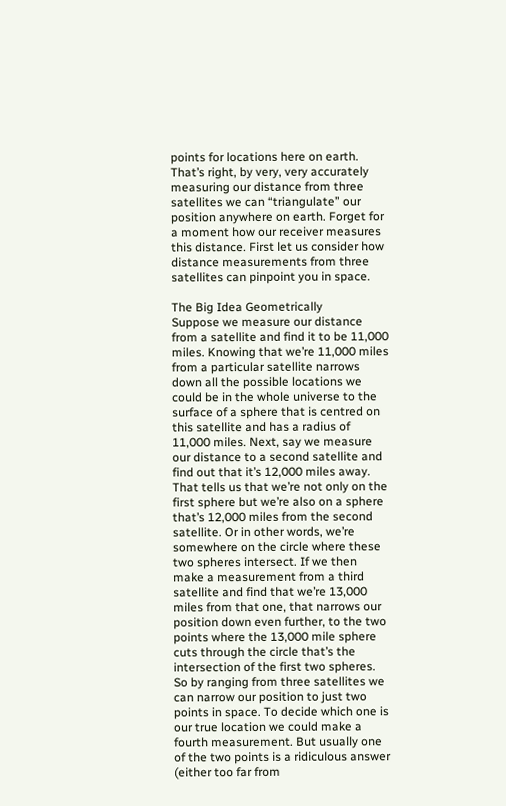points for locations here on earth. That’s right, by very, very accurately measuring our distance from three satellites we can “triangulate” our position anywhere on earth. Forget for a moment how our receiver measures this distance. First let us consider how distance measurements from three satellites can pinpoint you in space.

The Big Idea Geometrically
Suppose we measure our distance from a satellite and find it to be 11,000 miles. Knowing that we’re 11,000 miles from a particular satellite narrows down all the possible locations we could be in the whole universe to the surface of a sphere that is centred on this satellite and has a radius of 11,000 miles. Next, say we measure our distance to a second satellite and find out that it’s 12,000 miles away. That tells us that we’re not only on the first sphere but we’re also on a sphere that’s 12,000 miles from the second satellite. Or in other words, we’re somewhere on the circle where these two spheres intersect. If we then make a measurement from a third satellite and find that we’re 13,000 miles from that one, that narrows our position down even further, to the two points where the 13,000 mile sphere cuts through the circle that’s the intersection of the first two spheres. So by ranging from three satellites we can narrow our position to just two points in space. To decide which one is our true location we could make a fourth measurement. But usually one of the two points is a ridiculous answer (either too far from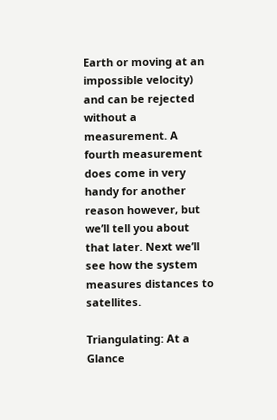Earth or moving at an impossible velocity) and can be rejected without a measurement. A fourth measurement does come in very handy for another reason however, but we’ll tell you about that later. Next we’ll see how the system measures distances to satellites.

Triangulating: At a Glance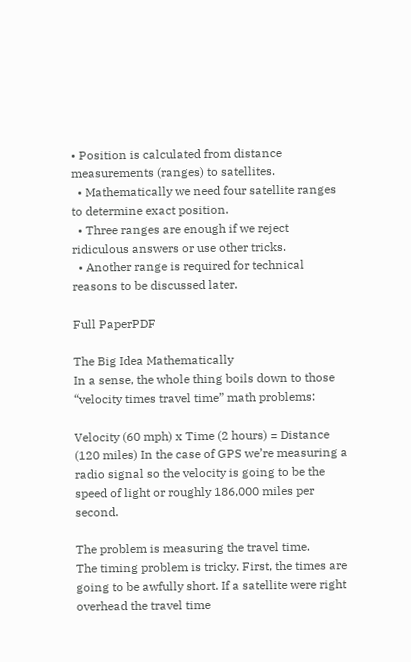• Position is calculated from distance measurements (ranges) to satellites.
  • Mathematically we need four satellite ranges to determine exact position.
  • Three ranges are enough if we reject ridiculous answers or use other tricks.
  • Another range is required for technical reasons to be discussed later.

Full PaperPDF

The Big Idea Mathematically
In a sense, the whole thing boils down to those “velocity times travel time” math problems:

Velocity (60 mph) x Time (2 hours) = Distance (120 miles) In the case of GPS we’re measuring a radio signal so the velocity is going to be the speed of light or roughly 186,000 miles per second.

The problem is measuring the travel time.
The timing problem is tricky. First, the times are going to be awfully short. If a satellite were right overhead the travel time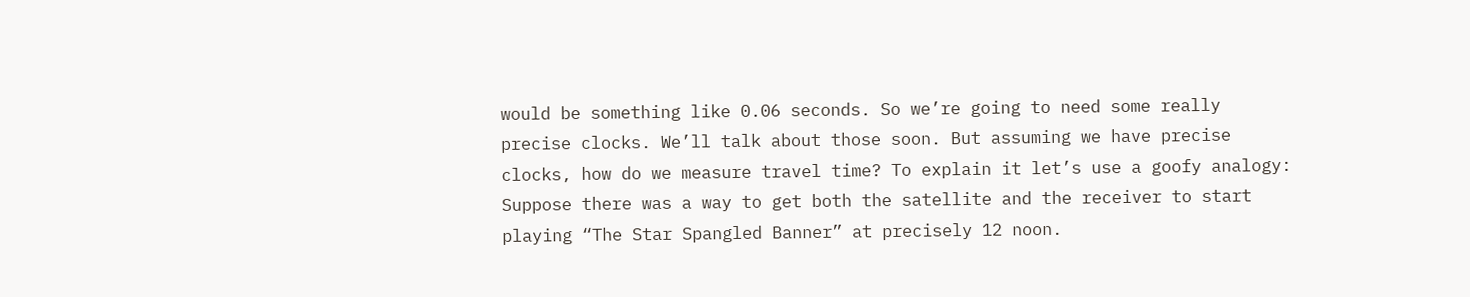would be something like 0.06 seconds. So we’re going to need some really precise clocks. We’ll talk about those soon. But assuming we have precise clocks, how do we measure travel time? To explain it let’s use a goofy analogy: Suppose there was a way to get both the satellite and the receiver to start playing “The Star Spangled Banner” at precisely 12 noon.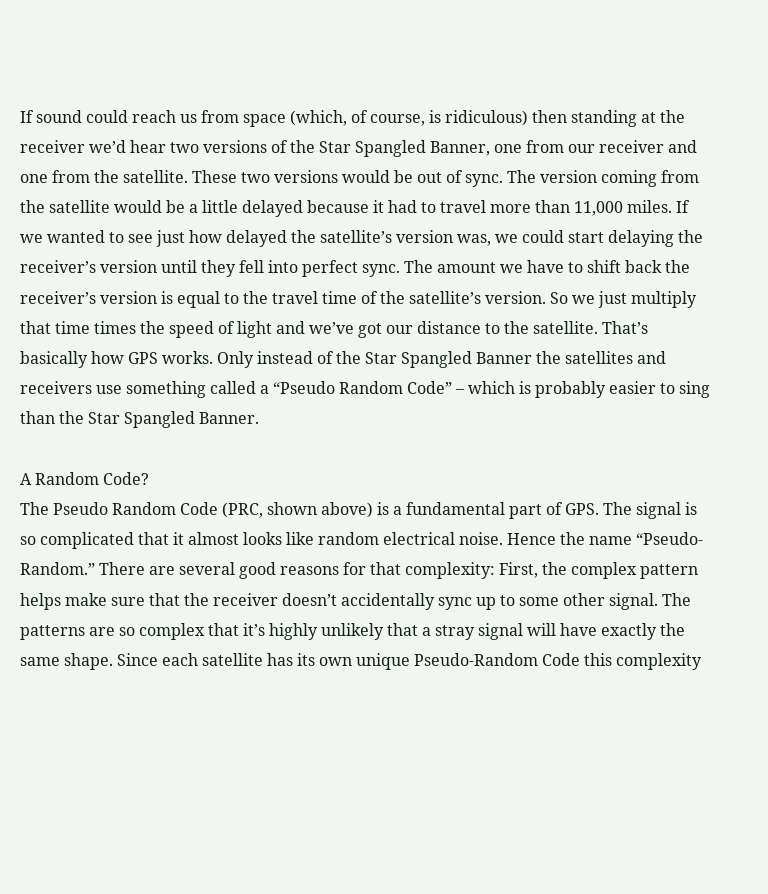If sound could reach us from space (which, of course, is ridiculous) then standing at the receiver we’d hear two versions of the Star Spangled Banner, one from our receiver and one from the satellite. These two versions would be out of sync. The version coming from the satellite would be a little delayed because it had to travel more than 11,000 miles. If we wanted to see just how delayed the satellite’s version was, we could start delaying the receiver’s version until they fell into perfect sync. The amount we have to shift back the receiver’s version is equal to the travel time of the satellite’s version. So we just multiply that time times the speed of light and we’ve got our distance to the satellite. That’s basically how GPS works. Only instead of the Star Spangled Banner the satellites and receivers use something called a “Pseudo Random Code” – which is probably easier to sing than the Star Spangled Banner.

A Random Code?
The Pseudo Random Code (PRC, shown above) is a fundamental part of GPS. The signal is so complicated that it almost looks like random electrical noise. Hence the name “Pseudo-Random.” There are several good reasons for that complexity: First, the complex pattern helps make sure that the receiver doesn’t accidentally sync up to some other signal. The patterns are so complex that it’s highly unlikely that a stray signal will have exactly the same shape. Since each satellite has its own unique Pseudo-Random Code this complexity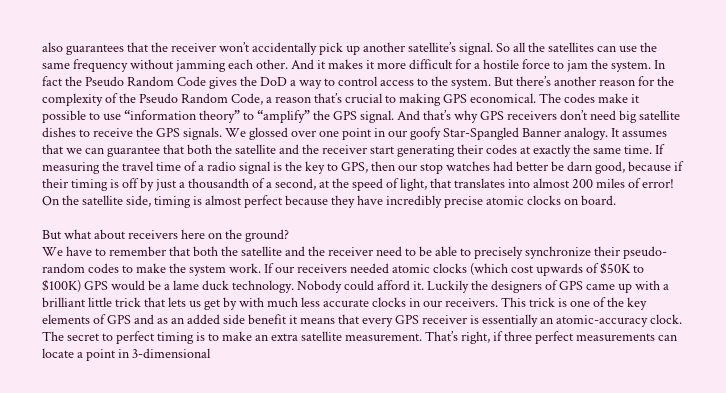also guarantees that the receiver won’t accidentally pick up another satellite’s signal. So all the satellites can use the same frequency without jamming each other. And it makes it more difficult for a hostile force to jam the system. In fact the Pseudo Random Code gives the DoD a way to control access to the system. But there’s another reason for the complexity of the Pseudo Random Code, a reason that’s crucial to making GPS economical. The codes make it possible to use “information theory” to “amplify” the GPS signal. And that’s why GPS receivers don’t need big satellite dishes to receive the GPS signals. We glossed over one point in our goofy Star-Spangled Banner analogy. It assumes that we can guarantee that both the satellite and the receiver start generating their codes at exactly the same time. If measuring the travel time of a radio signal is the key to GPS, then our stop watches had better be darn good, because if their timing is off by just a thousandth of a second, at the speed of light, that translates into almost 200 miles of error! On the satellite side, timing is almost perfect because they have incredibly precise atomic clocks on board.

But what about receivers here on the ground?
We have to remember that both the satellite and the receiver need to be able to precisely synchronize their pseudo-random codes to make the system work. If our receivers needed atomic clocks (which cost upwards of $50K to $100K) GPS would be a lame duck technology. Nobody could afford it. Luckily the designers of GPS came up with a brilliant little trick that lets us get by with much less accurate clocks in our receivers. This trick is one of the key elements of GPS and as an added side benefit it means that every GPS receiver is essentially an atomic-accuracy clock. The secret to perfect timing is to make an extra satellite measurement. That’s right, if three perfect measurements can locate a point in 3-dimensional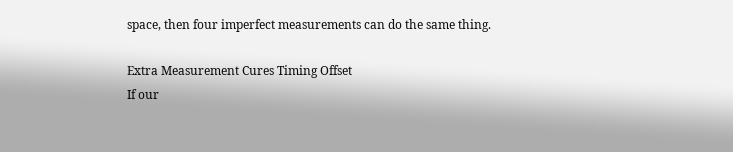space, then four imperfect measurements can do the same thing.

Extra Measurement Cures Timing Offset
If our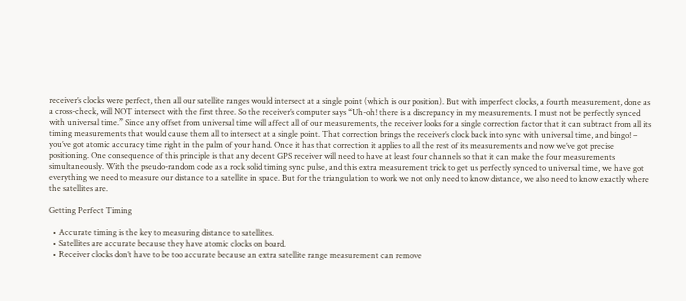receiver’s clocks were perfect, then all our satellite ranges would intersect at a single point (which is our position). But with imperfect clocks, a fourth measurement, done as a cross-check, will NOT intersect with the first three. So the receiver’s computer says “Uh-oh! there is a discrepancy in my measurements. I must not be perfectly synced with universal time.” Since any offset from universal time will affect all of our measurements, the receiver looks for a single correction factor that it can subtract from all its timing measurements that would cause them all to intersect at a single point. That correction brings the receiver’s clock back into sync with universal time, and bingo! – you’ve got atomic accuracy time right in the palm of your hand. Once it has that correction it applies to all the rest of its measurements and now we’ve got precise positioning. One consequence of this principle is that any decent GPS receiver will need to have at least four channels so that it can make the four measurements simultaneously. With the pseudo-random code as a rock solid timing sync pulse, and this extra measurement trick to get us perfectly synced to universal time, we have got everything we need to measure our distance to a satellite in space. But for the triangulation to work we not only need to know distance, we also need to know exactly where the satellites are.

Getting Perfect Timing

  • Accurate timing is the key to measuring distance to satellites.
  • Satellites are accurate because they have atomic clocks on board.
  • Receiver clocks don’t have to be too accurate because an extra satellite range measurement can remove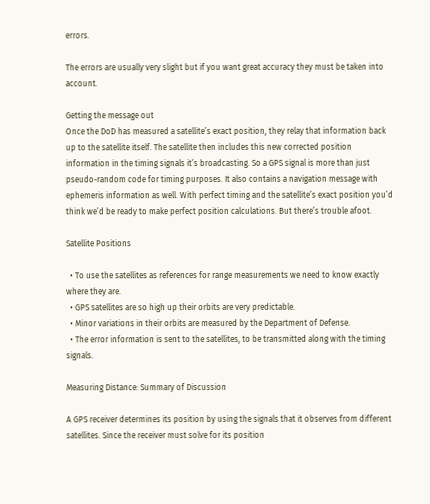errors.

The errors are usually very slight but if you want great accuracy they must be taken into account.

Getting the message out
Once the DoD has measured a satellite’s exact position, they relay that information back up to the satellite itself. The satellite then includes this new corrected position information in the timing signals it’s broadcasting. So a GPS signal is more than just pseudo-random code for timing purposes. It also contains a navigation message with ephemeris information as well. With perfect timing and the satellite’s exact position you’d think we’d be ready to make perfect position calculations. But there’s trouble afoot.

Satellite Positions

  • To use the satellites as references for range measurements we need to know exactly where they are.
  • GPS satellites are so high up their orbits are very predictable.
  • Minor variations in their orbits are measured by the Department of Defense.
  • The error information is sent to the satellites, to be transmitted along with the timing signals.

Measuring Distance: Summary of Discussion

A GPS receiver determines its position by using the signals that it observes from different satellites. Since the receiver must solve for its position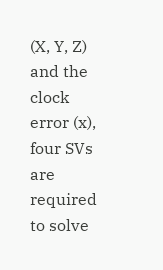(X, Y, Z) and the clock error (x), four SVs are required to solve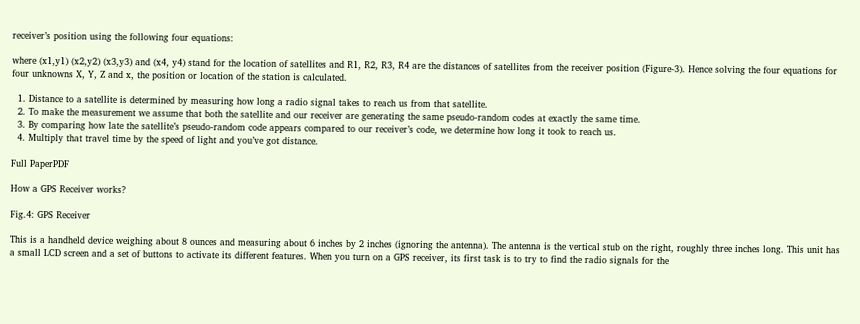receiver’s position using the following four equations:

where (x1,y1) (x2,y2) (x3,y3) and (x4, y4) stand for the location of satellites and R1, R2, R3, R4 are the distances of satellites from the receiver position (Figure-3). Hence solving the four equations for four unknowns X, Y, Z and x, the position or location of the station is calculated.

  1. Distance to a satellite is determined by measuring how long a radio signal takes to reach us from that satellite.
  2. To make the measurement we assume that both the satellite and our receiver are generating the same pseudo-random codes at exactly the same time.
  3. By comparing how late the satellite’s pseudo-random code appears compared to our receiver’s code, we determine how long it took to reach us.
  4. Multiply that travel time by the speed of light and you’ve got distance.

Full PaperPDF

How a GPS Receiver works?

Fig.4: GPS Receiver

This is a handheld device weighing about 8 ounces and measuring about 6 inches by 2 inches (ignoring the antenna). The antenna is the vertical stub on the right, roughly three inches long. This unit has a small LCD screen and a set of buttons to activate its different features. When you turn on a GPS receiver, its first task is to try to find the radio signals for the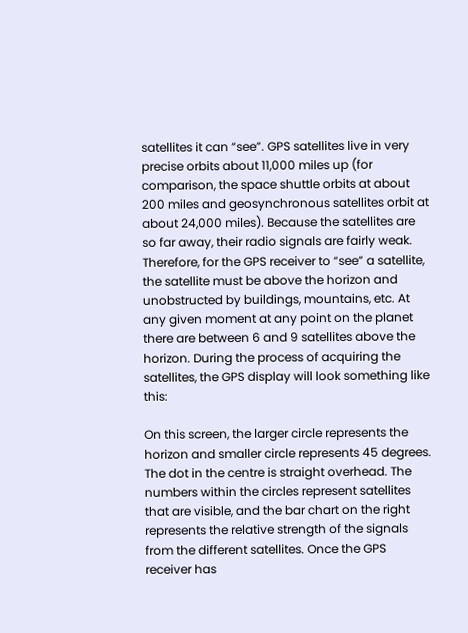satellites it can “see”. GPS satellites live in very precise orbits about 11,000 miles up (for comparison, the space shuttle orbits at about 200 miles and geosynchronous satellites orbit at about 24,000 miles). Because the satellites are so far away, their radio signals are fairly weak. Therefore, for the GPS receiver to “see” a satellite, the satellite must be above the horizon and unobstructed by buildings, mountains, etc. At any given moment at any point on the planet there are between 6 and 9 satellites above the horizon. During the process of acquiring the satellites, the GPS display will look something like this:

On this screen, the larger circle represents the horizon and smaller circle represents 45 degrees. The dot in the centre is straight overhead. The numbers within the circles represent satellites that are visible, and the bar chart on the right represents the relative strength of the signals from the different satellites. Once the GPS receiver has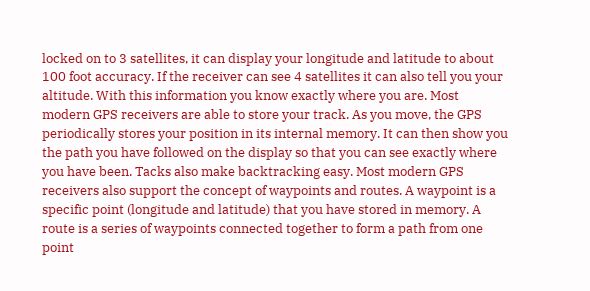locked on to 3 satellites, it can display your longitude and latitude to about 100 foot accuracy. If the receiver can see 4 satellites it can also tell you your altitude. With this information you know exactly where you are. Most modern GPS receivers are able to store your track. As you move, the GPS periodically stores your position in its internal memory. It can then show you the path you have followed on the display so that you can see exactly where you have been. Tacks also make backtracking easy. Most modern GPS receivers also support the concept of waypoints and routes. A waypoint is a specific point (longitude and latitude) that you have stored in memory. A route is a series of waypoints connected together to form a path from one point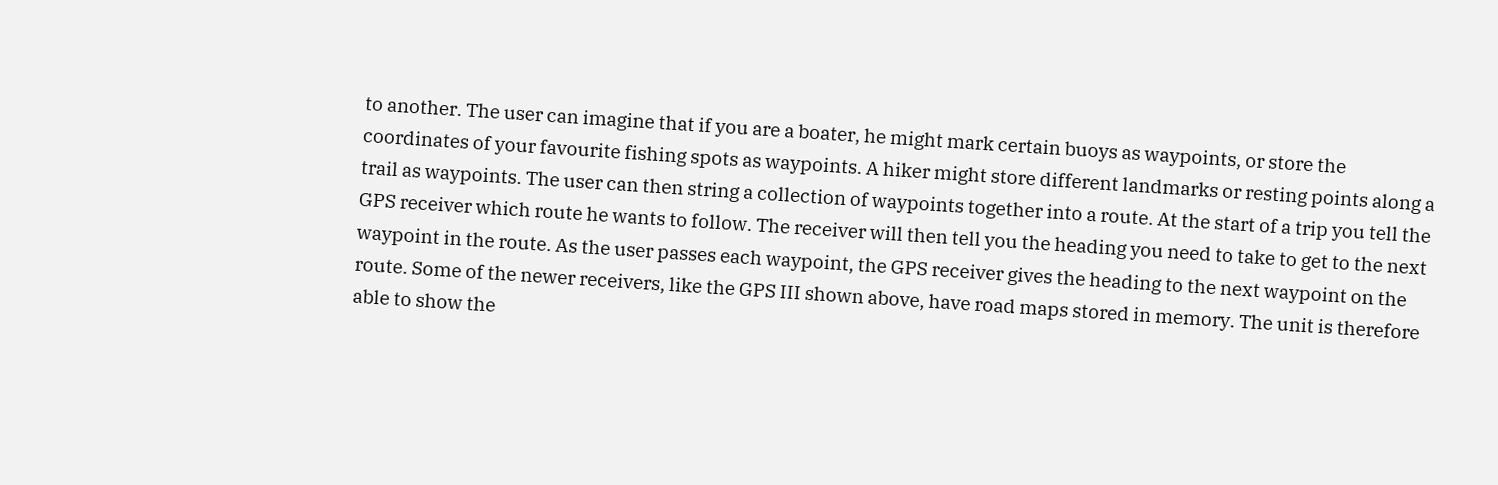to another. The user can imagine that if you are a boater, he might mark certain buoys as waypoints, or store the coordinates of your favourite fishing spots as waypoints. A hiker might store different landmarks or resting points along a trail as waypoints. The user can then string a collection of waypoints together into a route. At the start of a trip you tell the GPS receiver which route he wants to follow. The receiver will then tell you the heading you need to take to get to the next waypoint in the route. As the user passes each waypoint, the GPS receiver gives the heading to the next waypoint on the route. Some of the newer receivers, like the GPS III shown above, have road maps stored in memory. The unit is therefore able to show the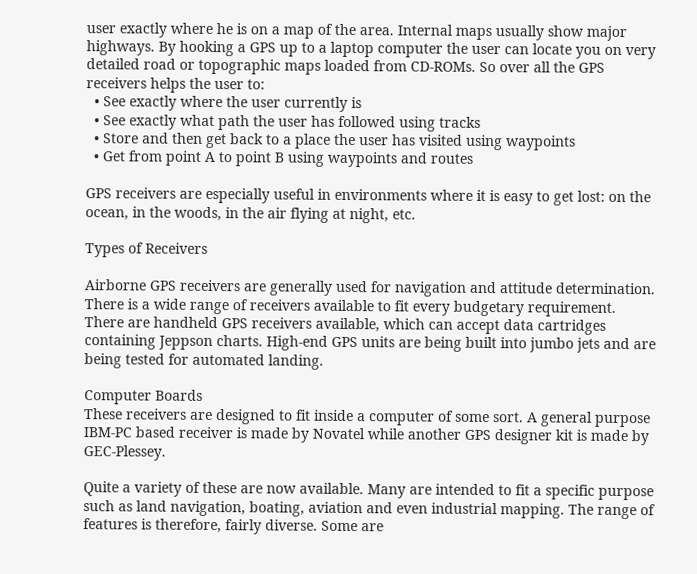user exactly where he is on a map of the area. Internal maps usually show major highways. By hooking a GPS up to a laptop computer the user can locate you on very detailed road or topographic maps loaded from CD-ROMs. So over all the GPS receivers helps the user to:
  • See exactly where the user currently is
  • See exactly what path the user has followed using tracks
  • Store and then get back to a place the user has visited using waypoints
  • Get from point A to point B using waypoints and routes

GPS receivers are especially useful in environments where it is easy to get lost: on the ocean, in the woods, in the air flying at night, etc.

Types of Receivers

Airborne GPS receivers are generally used for navigation and attitude determination. There is a wide range of receivers available to fit every budgetary requirement. There are handheld GPS receivers available, which can accept data cartridges containing Jeppson charts. High-end GPS units are being built into jumbo jets and are being tested for automated landing.

Computer Boards
These receivers are designed to fit inside a computer of some sort. A general purpose IBM-PC based receiver is made by Novatel while another GPS designer kit is made by GEC-Plessey.

Quite a variety of these are now available. Many are intended to fit a specific purpose such as land navigation, boating, aviation and even industrial mapping. The range of features is therefore, fairly diverse. Some are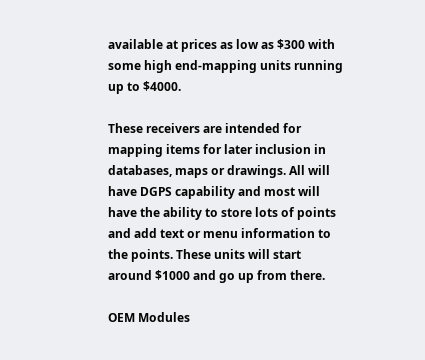available at prices as low as $300 with some high end-mapping units running up to $4000.

These receivers are intended for mapping items for later inclusion in databases, maps or drawings. All will have DGPS capability and most will have the ability to store lots of points and add text or menu information to the points. These units will start around $1000 and go up from there.

OEM Modules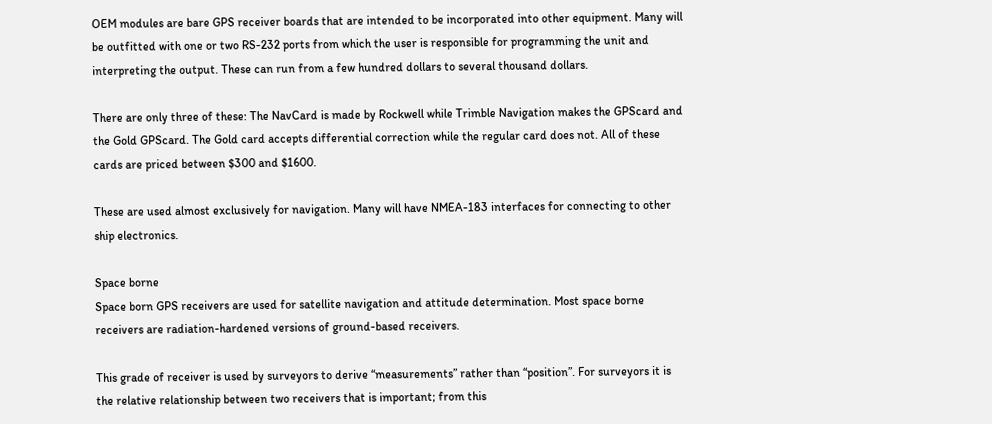OEM modules are bare GPS receiver boards that are intended to be incorporated into other equipment. Many will be outfitted with one or two RS-232 ports from which the user is responsible for programming the unit and interpreting the output. These can run from a few hundred dollars to several thousand dollars.

There are only three of these: The NavCard is made by Rockwell while Trimble Navigation makes the GPScard and the Gold GPScard. The Gold card accepts differential correction while the regular card does not. All of these cards are priced between $300 and $1600.

These are used almost exclusively for navigation. Many will have NMEA-183 interfaces for connecting to other ship electronics.

Space borne
Space born GPS receivers are used for satellite navigation and attitude determination. Most space borne receivers are radiation-hardened versions of ground-based receivers.

This grade of receiver is used by surveyors to derive “measurements” rather than “position”. For surveyors it is the relative relationship between two receivers that is important; from this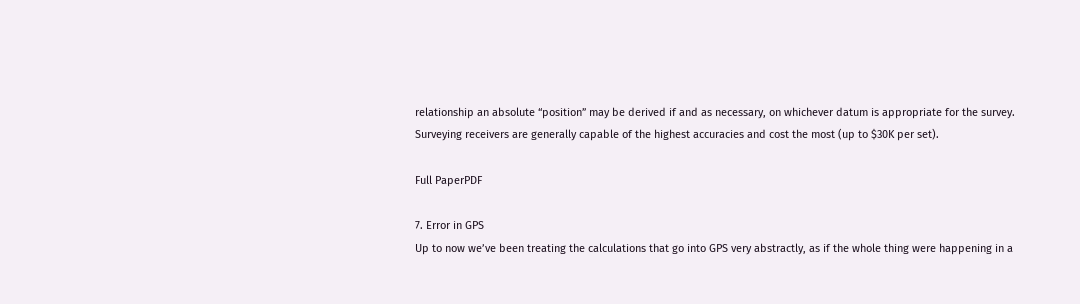relationship an absolute “position” may be derived if and as necessary, on whichever datum is appropriate for the survey. Surveying receivers are generally capable of the highest accuracies and cost the most (up to $30K per set).

Full PaperPDF

7. Error in GPS
Up to now we’ve been treating the calculations that go into GPS very abstractly, as if the whole thing were happening in a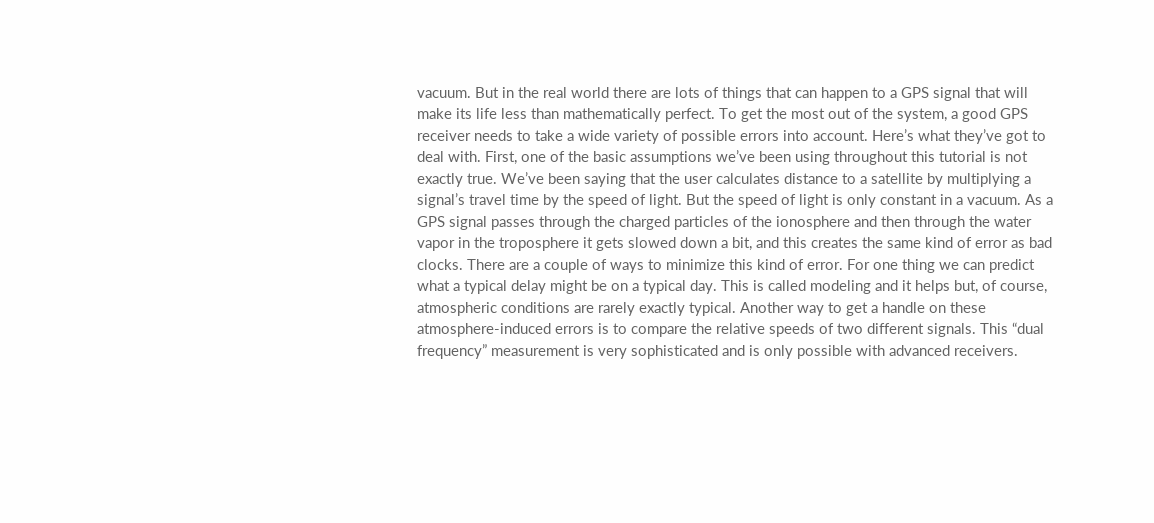vacuum. But in the real world there are lots of things that can happen to a GPS signal that will make its life less than mathematically perfect. To get the most out of the system, a good GPS receiver needs to take a wide variety of possible errors into account. Here’s what they’ve got to deal with. First, one of the basic assumptions we’ve been using throughout this tutorial is not exactly true. We’ve been saying that the user calculates distance to a satellite by multiplying a signal’s travel time by the speed of light. But the speed of light is only constant in a vacuum. As a GPS signal passes through the charged particles of the ionosphere and then through the water vapor in the troposphere it gets slowed down a bit, and this creates the same kind of error as bad clocks. There are a couple of ways to minimize this kind of error. For one thing we can predict what a typical delay might be on a typical day. This is called modeling and it helps but, of course, atmospheric conditions are rarely exactly typical. Another way to get a handle on these atmosphere-induced errors is to compare the relative speeds of two different signals. This “dual frequency” measurement is very sophisticated and is only possible with advanced receivers.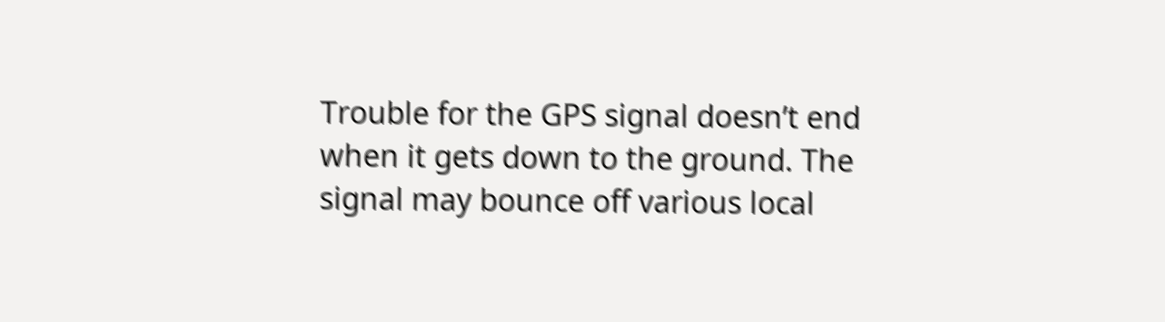Trouble for the GPS signal doesn’t end when it gets down to the ground. The signal may bounce off various local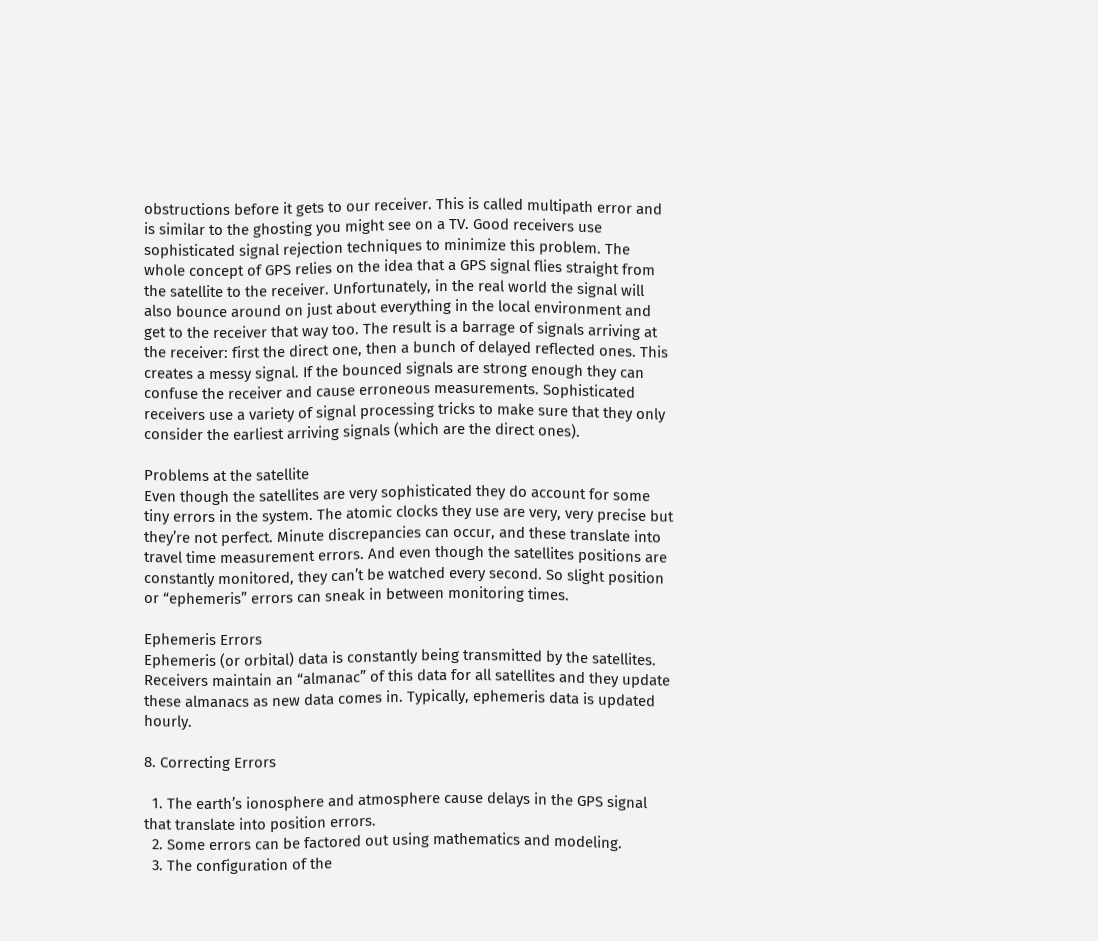obstructions before it gets to our receiver. This is called multipath error and is similar to the ghosting you might see on a TV. Good receivers use sophisticated signal rejection techniques to minimize this problem. The whole concept of GPS relies on the idea that a GPS signal flies straight from the satellite to the receiver. Unfortunately, in the real world the signal will also bounce around on just about everything in the local environment and get to the receiver that way too. The result is a barrage of signals arriving at the receiver: first the direct one, then a bunch of delayed reflected ones. This creates a messy signal. If the bounced signals are strong enough they can confuse the receiver and cause erroneous measurements. Sophisticated receivers use a variety of signal processing tricks to make sure that they only consider the earliest arriving signals (which are the direct ones).

Problems at the satellite
Even though the satellites are very sophisticated they do account for some tiny errors in the system. The atomic clocks they use are very, very precise but they’re not perfect. Minute discrepancies can occur, and these translate into travel time measurement errors. And even though the satellites positions are constantly monitored, they can’t be watched every second. So slight position or “ephemeris” errors can sneak in between monitoring times.

Ephemeris Errors
Ephemeris (or orbital) data is constantly being transmitted by the satellites. Receivers maintain an “almanac” of this data for all satellites and they update these almanacs as new data comes in. Typically, ephemeris data is updated hourly.

8. Correcting Errors

  1. The earth’s ionosphere and atmosphere cause delays in the GPS signal that translate into position errors.
  2. Some errors can be factored out using mathematics and modeling.
  3. The configuration of the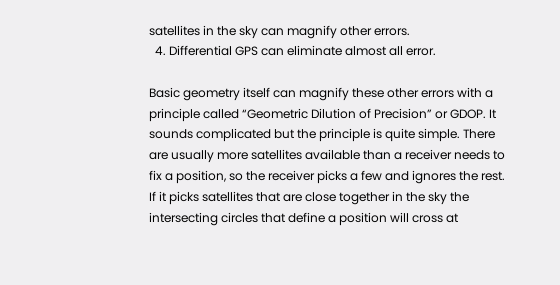satellites in the sky can magnify other errors.
  4. Differential GPS can eliminate almost all error.

Basic geometry itself can magnify these other errors with a principle called “Geometric Dilution of Precision” or GDOP. It sounds complicated but the principle is quite simple. There are usually more satellites available than a receiver needs to fix a position, so the receiver picks a few and ignores the rest. If it picks satellites that are close together in the sky the intersecting circles that define a position will cross at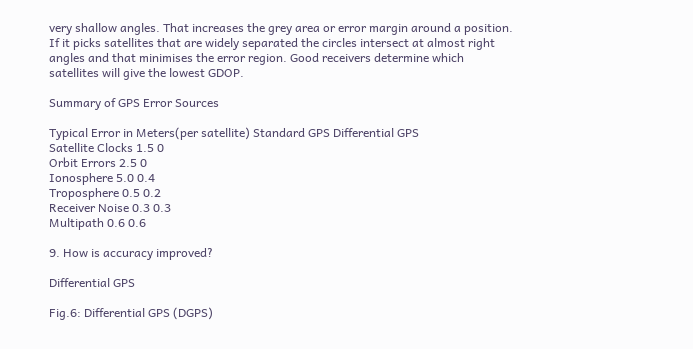very shallow angles. That increases the grey area or error margin around a position. If it picks satellites that are widely separated the circles intersect at almost right angles and that minimises the error region. Good receivers determine which satellites will give the lowest GDOP.

Summary of GPS Error Sources

Typical Error in Meters(per satellite) Standard GPS Differential GPS
Satellite Clocks 1.5 0
Orbit Errors 2.5 0
Ionosphere 5.0 0.4
Troposphere 0.5 0.2
Receiver Noise 0.3 0.3
Multipath 0.6 0.6

9. How is accuracy improved?

Differential GPS

Fig.6: Differential GPS (DGPS)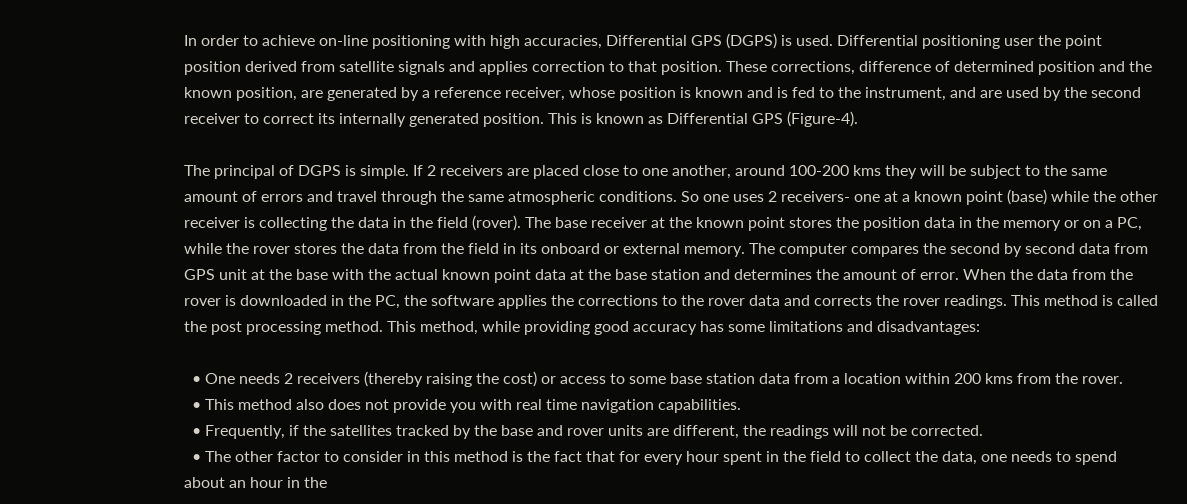In order to achieve on-line positioning with high accuracies, Differential GPS (DGPS) is used. Differential positioning user the point position derived from satellite signals and applies correction to that position. These corrections, difference of determined position and the known position, are generated by a reference receiver, whose position is known and is fed to the instrument, and are used by the second receiver to correct its internally generated position. This is known as Differential GPS (Figure-4).

The principal of DGPS is simple. If 2 receivers are placed close to one another, around 100-200 kms they will be subject to the same amount of errors and travel through the same atmospheric conditions. So one uses 2 receivers- one at a known point (base) while the other receiver is collecting the data in the field (rover). The base receiver at the known point stores the position data in the memory or on a PC, while the rover stores the data from the field in its onboard or external memory. The computer compares the second by second data from GPS unit at the base with the actual known point data at the base station and determines the amount of error. When the data from the rover is downloaded in the PC, the software applies the corrections to the rover data and corrects the rover readings. This method is called the post processing method. This method, while providing good accuracy has some limitations and disadvantages:

  • One needs 2 receivers (thereby raising the cost) or access to some base station data from a location within 200 kms from the rover.
  • This method also does not provide you with real time navigation capabilities.
  • Frequently, if the satellites tracked by the base and rover units are different, the readings will not be corrected.
  • The other factor to consider in this method is the fact that for every hour spent in the field to collect the data, one needs to spend about an hour in the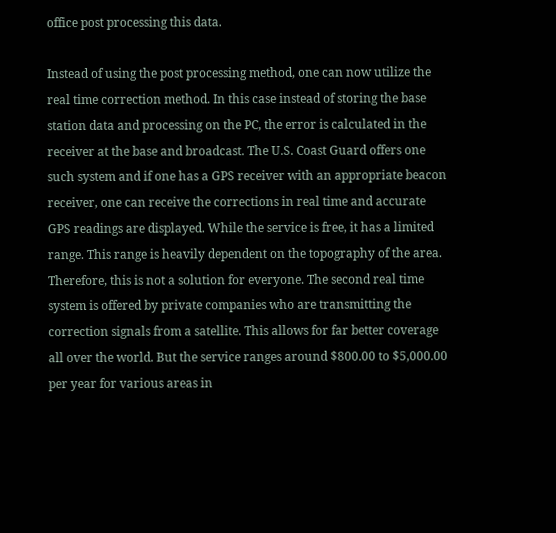office post processing this data.

Instead of using the post processing method, one can now utilize the real time correction method. In this case instead of storing the base station data and processing on the PC, the error is calculated in the receiver at the base and broadcast. The U.S. Coast Guard offers one such system and if one has a GPS receiver with an appropriate beacon receiver, one can receive the corrections in real time and accurate GPS readings are displayed. While the service is free, it has a limited range. This range is heavily dependent on the topography of the area. Therefore, this is not a solution for everyone. The second real time system is offered by private companies who are transmitting the correction signals from a satellite. This allows for far better coverage all over the world. But the service ranges around $800.00 to $5,000.00 per year for various areas in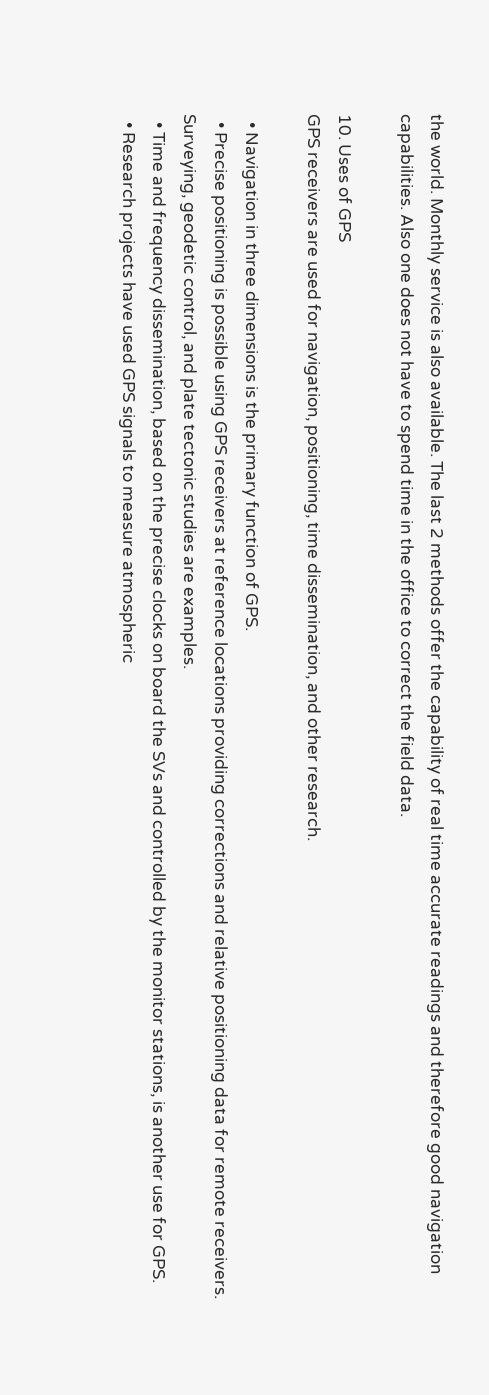the world. Monthly service is also available. The last 2 methods offer the capability of real time accurate readings and therefore good navigation capabilities. Also one does not have to spend time in the office to correct the field data.

10. Uses of GPS
GPS receivers are used for navigation, positioning, time dissemination, and other research.

  • Navigation in three dimensions is the primary function of GPS.
  • Precise positioning is possible using GPS receivers at reference locations providing corrections and relative positioning data for remote receivers. Surveying, geodetic control, and plate tectonic studies are examples.
  • Time and frequency dissemination, based on the precise clocks on board the SVs and controlled by the monitor stations, is another use for GPS.
  • Research projects have used GPS signals to measure atmospheric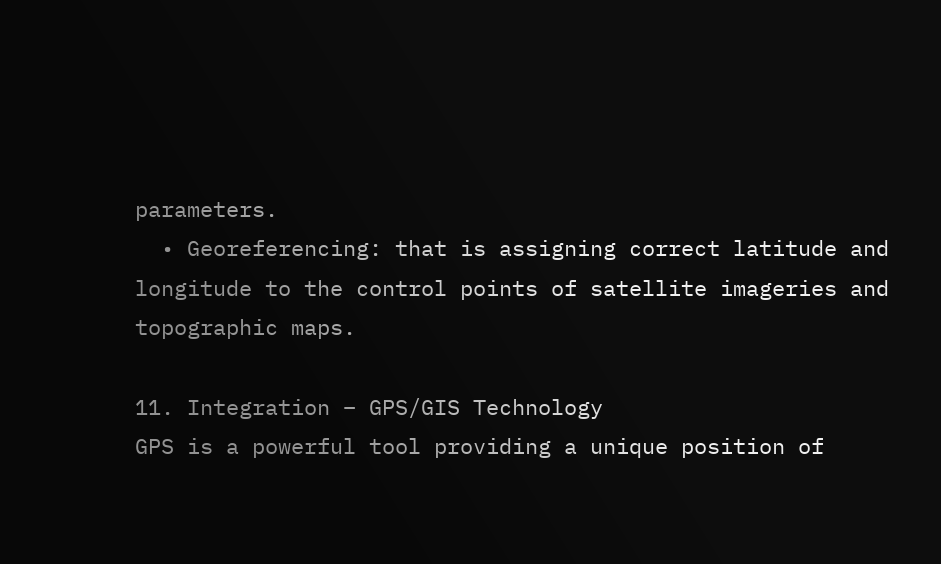parameters.
  • Georeferencing: that is assigning correct latitude and longitude to the control points of satellite imageries and topographic maps.

11. Integration – GPS/GIS Technology
GPS is a powerful tool providing a unique position of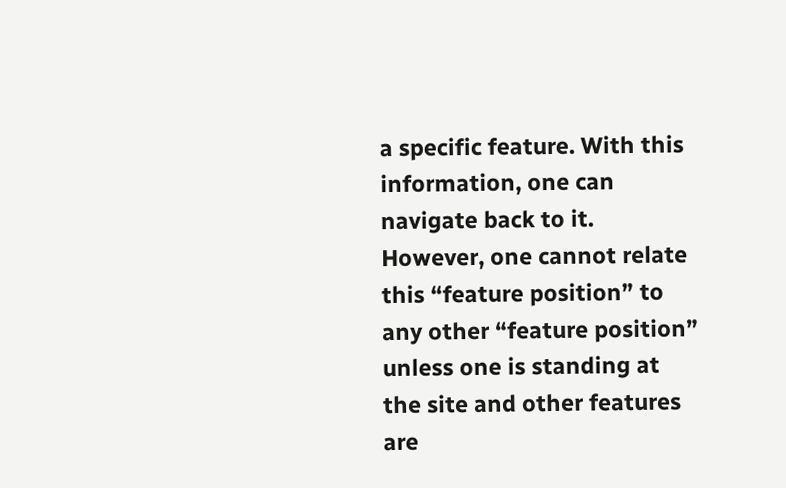a specific feature. With this information, one can navigate back to it. However, one cannot relate this “feature position” to any other “feature position” unless one is standing at the site and other features are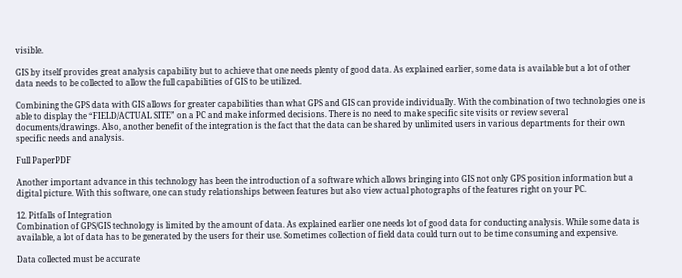visible.

GIS by itself provides great analysis capability but to achieve that one needs plenty of good data. As explained earlier, some data is available but a lot of other data needs to be collected to allow the full capabilities of GIS to be utilized.

Combining the GPS data with GIS allows for greater capabilities than what GPS and GIS can provide individually. With the combination of two technologies one is able to display the “FIELD/ACTUAL SITE” on a PC and make informed decisions. There is no need to make specific site visits or review several documents/drawings. Also, another benefit of the integration is the fact that the data can be shared by unlimited users in various departments for their own specific needs and analysis.

Full PaperPDF

Another important advance in this technology has been the introduction of a software which allows bringing into GIS not only GPS position information but a digital picture. With this software, one can study relationships between features but also view actual photographs of the features right on your PC.

12. Pitfalls of Integration
Combination of GPS/GIS technology is limited by the amount of data. As explained earlier one needs lot of good data for conducting analysis. While some data is available, a lot of data has to be generated by the users for their use. Sometimes collection of field data could turn out to be time consuming and expensive.

Data collected must be accurate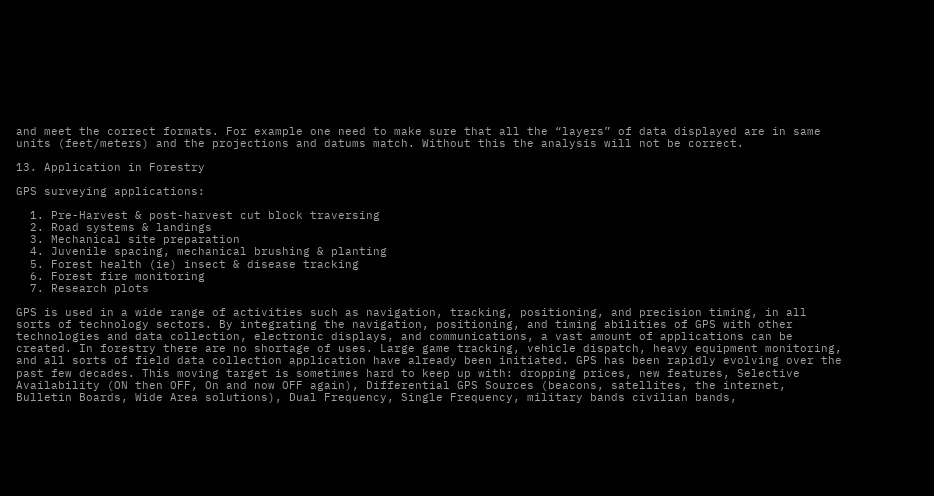and meet the correct formats. For example one need to make sure that all the “layers” of data displayed are in same units (feet/meters) and the projections and datums match. Without this the analysis will not be correct.

13. Application in Forestry

GPS surveying applications:

  1. Pre-Harvest & post-harvest cut block traversing
  2. Road systems & landings
  3. Mechanical site preparation
  4. Juvenile spacing, mechanical brushing & planting
  5. Forest health (ie) insect & disease tracking
  6. Forest fire monitoring
  7. Research plots

GPS is used in a wide range of activities such as navigation, tracking, positioning, and precision timing, in all sorts of technology sectors. By integrating the navigation, positioning, and timing abilities of GPS with other technologies and data collection, electronic displays, and communications, a vast amount of applications can be created. In forestry there are no shortage of uses. Large game tracking, vehicle dispatch, heavy equipment monitoring, and all sorts of field data collection application have already been initiated. GPS has been rapidly evolving over the past few decades. This moving target is sometimes hard to keep up with: dropping prices, new features, Selective Availability (ON then OFF, On and now OFF again), Differential GPS Sources (beacons, satellites, the internet, Bulletin Boards, Wide Area solutions), Dual Frequency, Single Frequency, military bands civilian bands,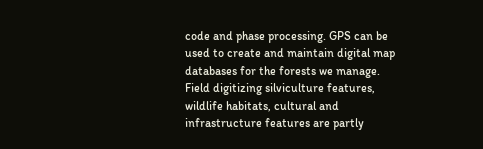code and phase processing. GPS can be used to create and maintain digital map databases for the forests we manage. Field digitizing silviculture features, wildlife habitats, cultural and infrastructure features are partly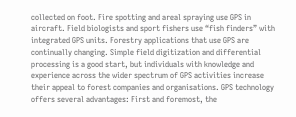collected on foot. Fire spotting and areal spraying use GPS in aircraft. Field biologists and sport fishers use “fish finders” with integrated GPS units. Forestry applications that use GPS are continually changing. Simple field digitization and differential processing is a good start, but individuals with knowledge and experience across the wider spectrum of GPS activities increase their appeal to forest companies and organisations. GPS technology offers several advantages: First and foremost, the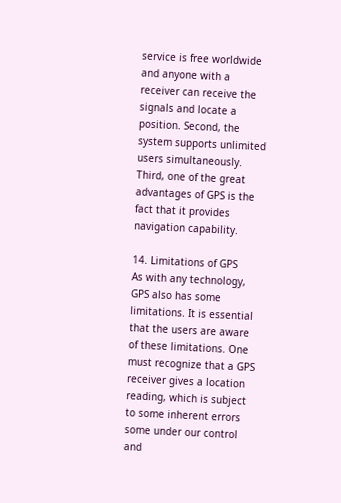service is free worldwide and anyone with a receiver can receive the signals and locate a position. Second, the system supports unlimited users simultaneously. Third, one of the great advantages of GPS is the fact that it provides navigation capability.

14. Limitations of GPS
As with any technology, GPS also has some limitations. It is essential that the users are aware of these limitations. One must recognize that a GPS receiver gives a location reading, which is subject to some inherent errors some under our control and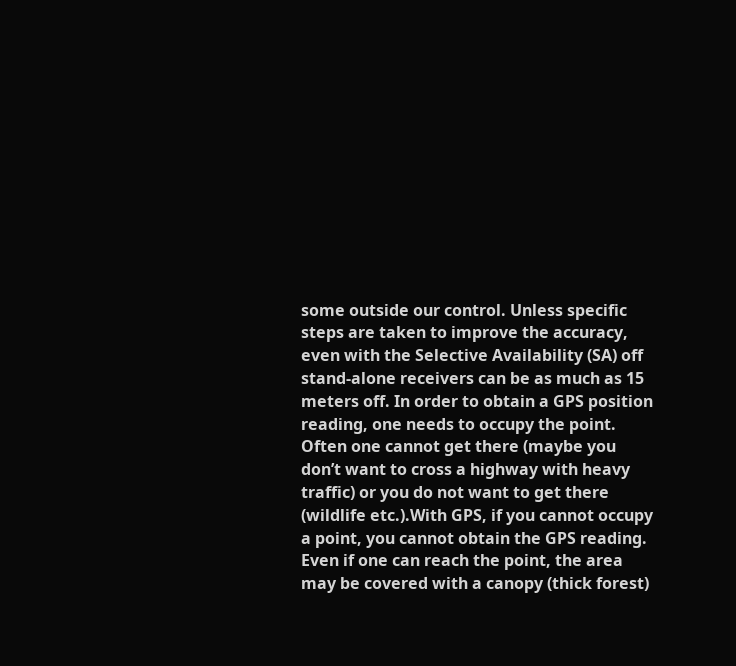some outside our control. Unless specific steps are taken to improve the accuracy, even with the Selective Availability (SA) off stand-alone receivers can be as much as 15 meters off. In order to obtain a GPS position reading, one needs to occupy the point. Often one cannot get there (maybe you don’t want to cross a highway with heavy traffic) or you do not want to get there (wildlife etc.).With GPS, if you cannot occupy a point, you cannot obtain the GPS reading. Even if one can reach the point, the area may be covered with a canopy (thick forest)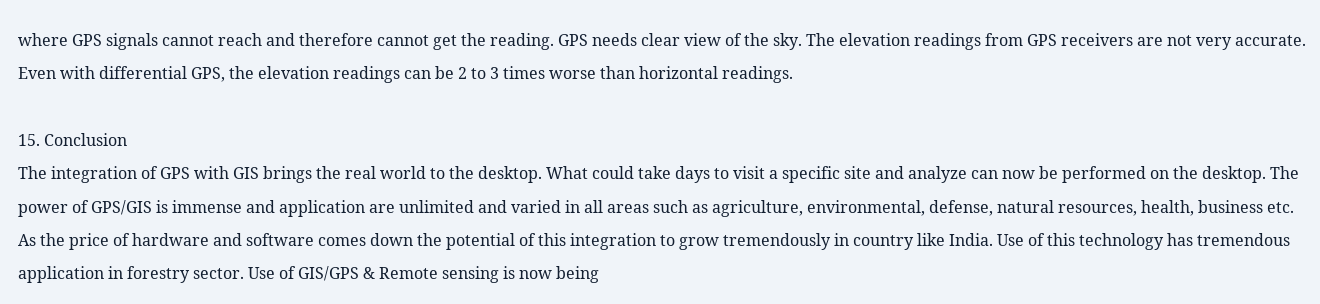where GPS signals cannot reach and therefore cannot get the reading. GPS needs clear view of the sky. The elevation readings from GPS receivers are not very accurate. Even with differential GPS, the elevation readings can be 2 to 3 times worse than horizontal readings.

15. Conclusion
The integration of GPS with GIS brings the real world to the desktop. What could take days to visit a specific site and analyze can now be performed on the desktop. The power of GPS/GIS is immense and application are unlimited and varied in all areas such as agriculture, environmental, defense, natural resources, health, business etc. As the price of hardware and software comes down the potential of this integration to grow tremendously in country like India. Use of this technology has tremendous application in forestry sector. Use of GIS/GPS & Remote sensing is now being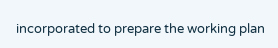incorporated to prepare the working plan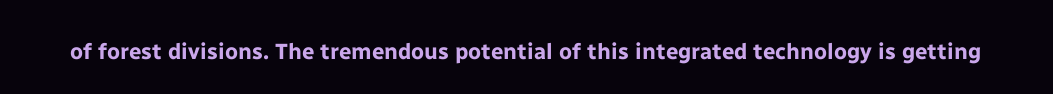of forest divisions. The tremendous potential of this integrated technology is getting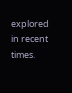explored in recent times.